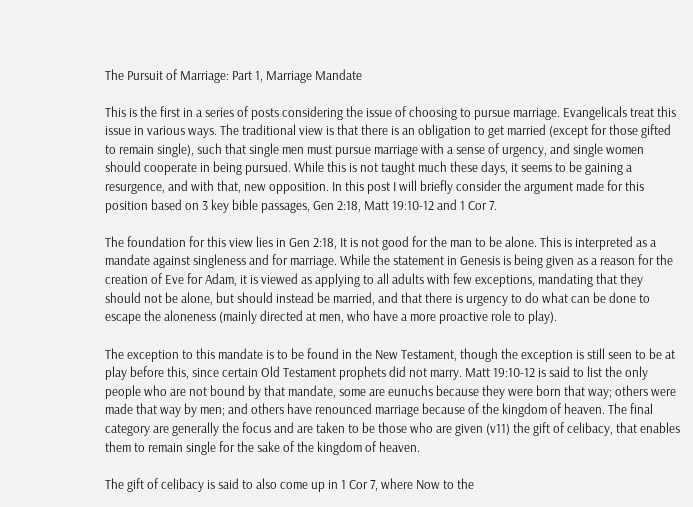The Pursuit of Marriage: Part 1, Marriage Mandate

This is the first in a series of posts considering the issue of choosing to pursue marriage. Evangelicals treat this issue in various ways. The traditional view is that there is an obligation to get married (except for those gifted to remain single), such that single men must pursue marriage with a sense of urgency, and single women should cooperate in being pursued. While this is not taught much these days, it seems to be gaining a resurgence, and with that, new opposition. In this post I will briefly consider the argument made for this position based on 3 key bible passages, Gen 2:18, Matt 19:10-12 and 1 Cor 7.

The foundation for this view lies in Gen 2:18, It is not good for the man to be alone. This is interpreted as a mandate against singleness and for marriage. While the statement in Genesis is being given as a reason for the creation of Eve for Adam, it is viewed as applying to all adults with few exceptions, mandating that they should not be alone, but should instead be married, and that there is urgency to do what can be done to escape the aloneness (mainly directed at men, who have a more proactive role to play).

The exception to this mandate is to be found in the New Testament, though the exception is still seen to be at play before this, since certain Old Testament prophets did not marry. Matt 19:10-12 is said to list the only people who are not bound by that mandate, some are eunuchs because they were born that way; others were made that way by men; and others have renounced marriage because of the kingdom of heaven. The final category are generally the focus and are taken to be those who are given (v11) the gift of celibacy, that enables them to remain single for the sake of the kingdom of heaven.

The gift of celibacy is said to also come up in 1 Cor 7, where Now to the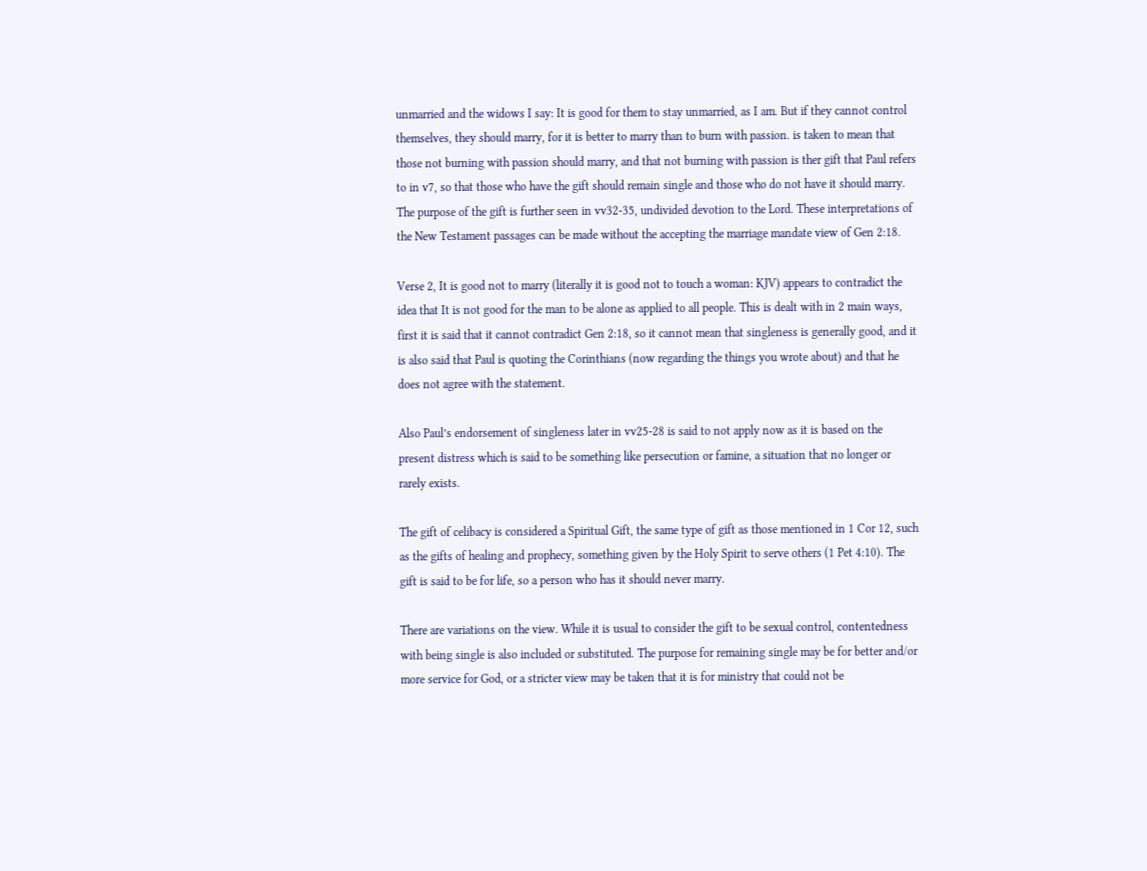unmarried and the widows I say: It is good for them to stay unmarried, as I am. But if they cannot control themselves, they should marry, for it is better to marry than to burn with passion. is taken to mean that those not burning with passion should marry, and that not burning with passion is ther gift that Paul refers to in v7, so that those who have the gift should remain single and those who do not have it should marry. The purpose of the gift is further seen in vv32-35, undivided devotion to the Lord. These interpretations of the New Testament passages can be made without the accepting the marriage mandate view of Gen 2:18.

Verse 2, It is good not to marry (literally it is good not to touch a woman: KJV) appears to contradict the idea that It is not good for the man to be alone as applied to all people. This is dealt with in 2 main ways, first it is said that it cannot contradict Gen 2:18, so it cannot mean that singleness is generally good, and it is also said that Paul is quoting the Corinthians (now regarding the things you wrote about) and that he does not agree with the statement.

Also Paul’s endorsement of singleness later in vv25-28 is said to not apply now as it is based on the present distress which is said to be something like persecution or famine, a situation that no longer or rarely exists.

The gift of celibacy is considered a Spiritual Gift, the same type of gift as those mentioned in 1 Cor 12, such as the gifts of healing and prophecy, something given by the Holy Spirit to serve others (1 Pet 4:10). The gift is said to be for life, so a person who has it should never marry.

There are variations on the view. While it is usual to consider the gift to be sexual control, contentedness with being single is also included or substituted. The purpose for remaining single may be for better and/or more service for God, or a stricter view may be taken that it is for ministry that could not be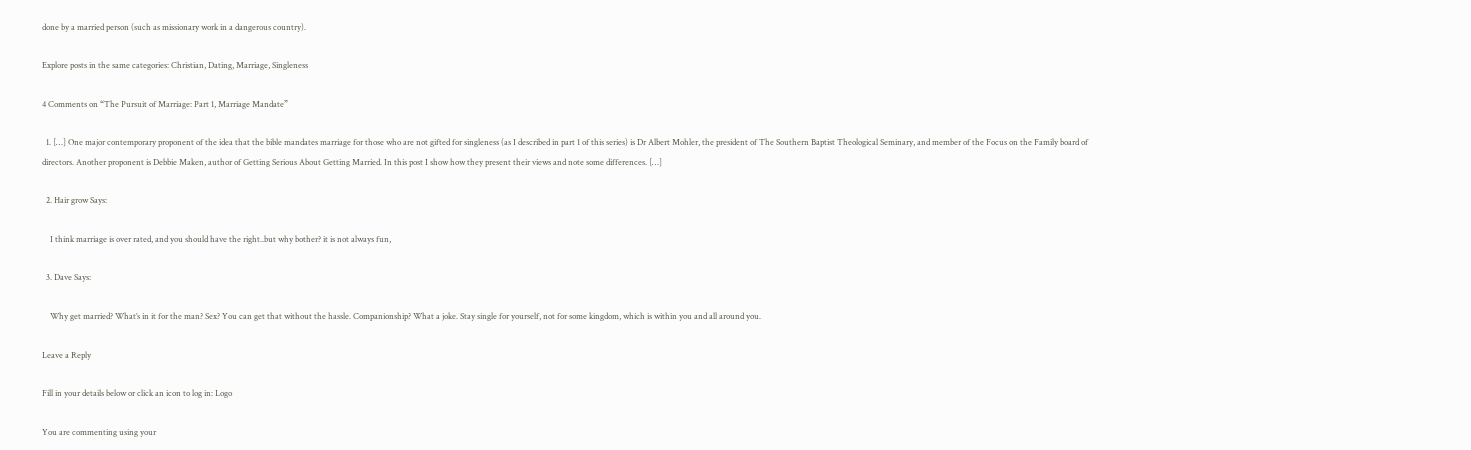done by a married person (such as missionary work in a dangerous country).

Explore posts in the same categories: Christian, Dating, Marriage, Singleness

4 Comments on “The Pursuit of Marriage: Part 1, Marriage Mandate”

  1. […] One major contemporary proponent of the idea that the bible mandates marriage for those who are not gifted for singleness (as I described in part 1 of this series) is Dr Albert Mohler, the president of The Southern Baptist Theological Seminary, and member of the Focus on the Family board of directors. Another proponent is Debbie Maken, author of Getting Serious About Getting Married. In this post I show how they present their views and note some differences. […]

  2. Hair grow Says:

    I think marriage is over rated, and you should have the right..but why bother? it is not always fun,

  3. Dave Says:

    Why get married? What’s in it for the man? Sex? You can get that without the hassle. Companionship? What a joke. Stay single for yourself, not for some kingdom, which is within you and all around you.

Leave a Reply

Fill in your details below or click an icon to log in: Logo

You are commenting using your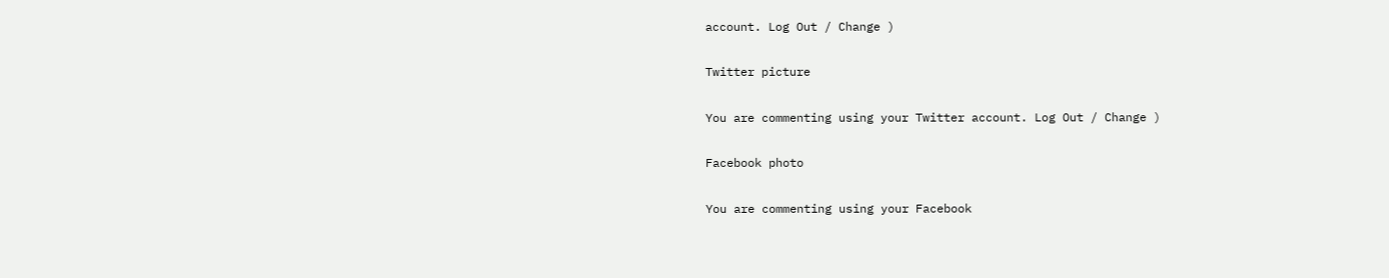account. Log Out / Change )

Twitter picture

You are commenting using your Twitter account. Log Out / Change )

Facebook photo

You are commenting using your Facebook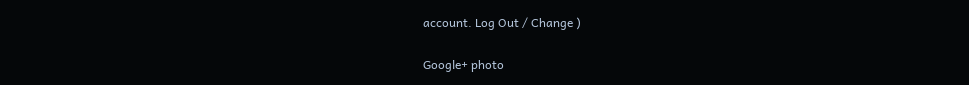account. Log Out / Change )

Google+ photo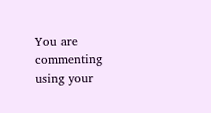You are commenting using your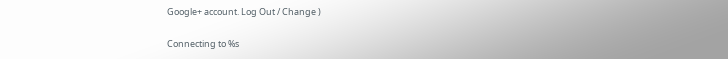Google+ account. Log Out / Change )

Connecting to %s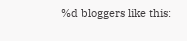%d bloggers like this: